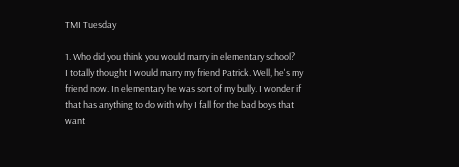TMI Tuesday

1. Who did you think you would marry in elementary school?
I totally thought I would marry my friend Patrick. Well, he's my friend now. In elementary he was sort of my bully. I wonder if that has anything to do with why I fall for the bad boys that want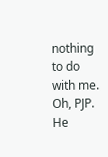nothing to do with me. Oh, PJP. He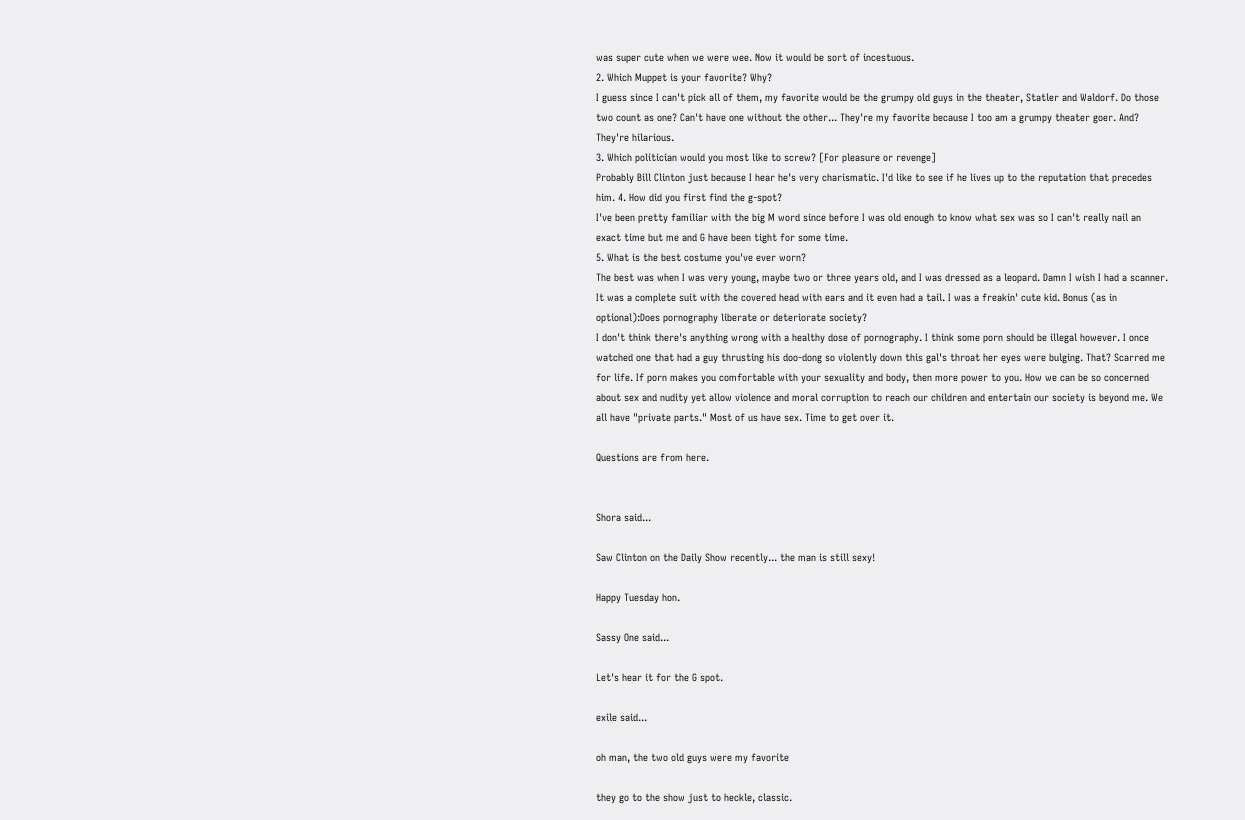was super cute when we were wee. Now it would be sort of incestuous.
2. Which Muppet is your favorite? Why?
I guess since I can't pick all of them, my favorite would be the grumpy old guys in the theater, Statler and Waldorf. Do those two count as one? Can't have one without the other... They're my favorite because I too am a grumpy theater goer. And? They're hilarious.
3. Which politician would you most like to screw? [For pleasure or revenge]
Probably Bill Clinton just because I hear he's very charismatic. I'd like to see if he lives up to the reputation that precedes him. 4. How did you first find the g-spot?
I've been pretty familiar with the big M word since before I was old enough to know what sex was so I can't really nail an exact time but me and G have been tight for some time.
5. What is the best costume you've ever worn?
The best was when I was very young, maybe two or three years old, and I was dressed as a leopard. Damn I wish I had a scanner. It was a complete suit with the covered head with ears and it even had a tail. I was a freakin' cute kid. Bonus (as in optional):Does pornography liberate or deteriorate society?
I don't think there's anything wrong with a healthy dose of pornography. I think some porn should be illegal however. I once watched one that had a guy thrusting his doo-dong so violently down this gal's throat her eyes were bulging. That? Scarred me for life. If porn makes you comfortable with your sexuality and body, then more power to you. How we can be so concerned about sex and nudity yet allow violence and moral corruption to reach our children and entertain our society is beyond me. We all have "private parts." Most of us have sex. Time to get over it.

Questions are from here.


Shora said...

Saw Clinton on the Daily Show recently... the man is still sexy!

Happy Tuesday hon.

Sassy One said...

Let's hear it for the G spot.

exile said...

oh man, the two old guys were my favorite

they go to the show just to heckle, classic.